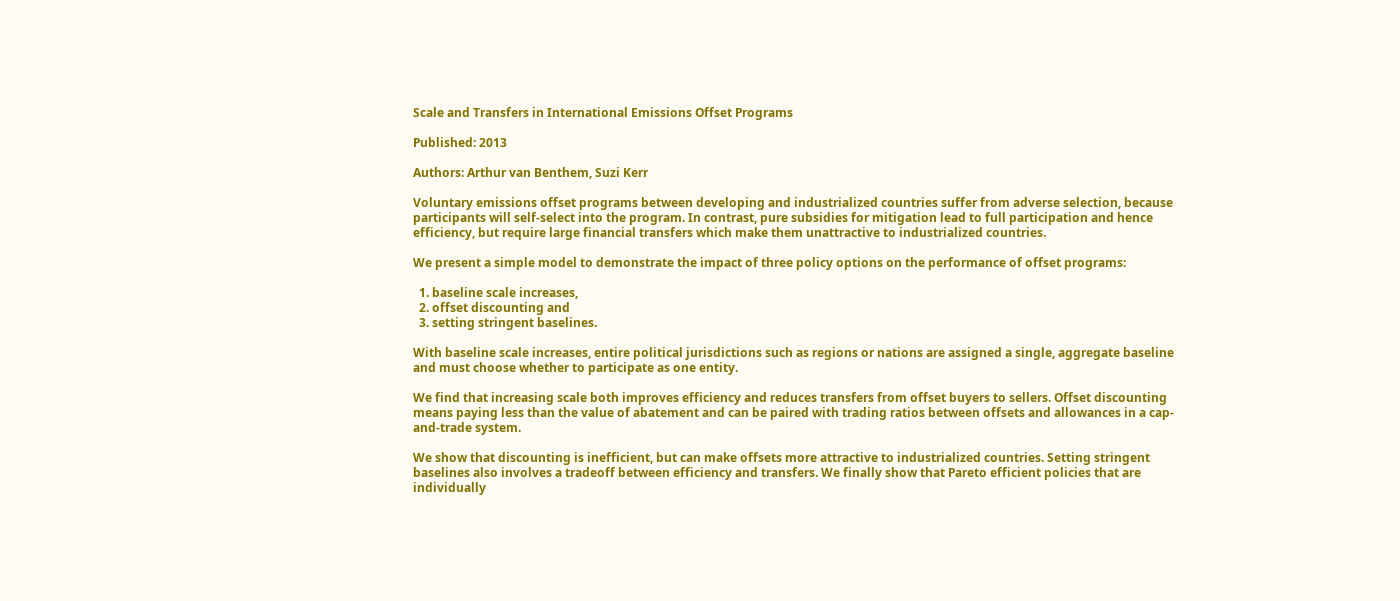Scale and Transfers in International Emissions Offset Programs

Published: 2013

Authors: Arthur van Benthem, Suzi Kerr

Voluntary emissions offset programs between developing and industrialized countries suffer from adverse selection, because participants will self-select into the program. In contrast, pure subsidies for mitigation lead to full participation and hence efficiency, but require large financial transfers which make them unattractive to industrialized countries.

We present a simple model to demonstrate the impact of three policy options on the performance of offset programs:

  1. baseline scale increases,
  2. offset discounting and
  3. setting stringent baselines.

With baseline scale increases, entire political jurisdictions such as regions or nations are assigned a single, aggregate baseline and must choose whether to participate as one entity.

We find that increasing scale both improves efficiency and reduces transfers from offset buyers to sellers. Offset discounting means paying less than the value of abatement and can be paired with trading ratios between offsets and allowances in a cap-and-trade system.

We show that discounting is inefficient, but can make offsets more attractive to industrialized countries. Setting stringent baselines also involves a tradeoff between efficiency and transfers. We finally show that Pareto efficient policies that are individually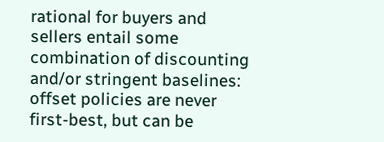rational for buyers and sellers entail some combination of discounting and/or stringent baselines: offset policies are never first-best, but can be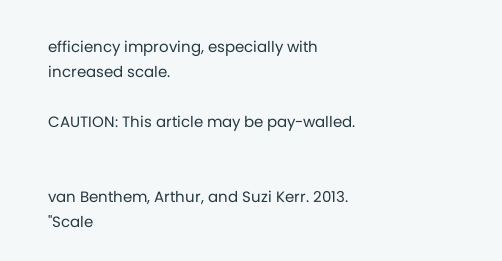efficiency improving, especially with increased scale.

CAUTION: This article may be pay-walled.


van Benthem, Arthur, and Suzi Kerr. 2013. "Scale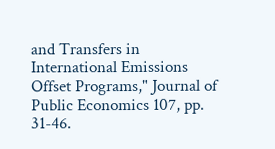and Transfers in International Emissions Offset Programs," Journal of Public Economics 107, pp. 31-46.